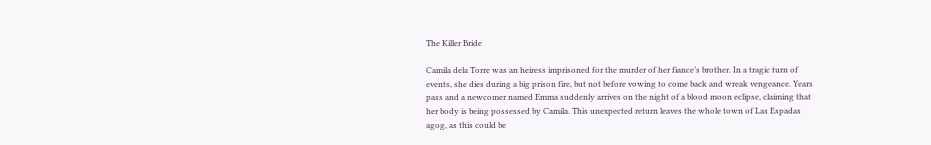The Killer Bride

Camila dela Torre was an heiress imprisoned for the murder of her fiance’s brother. In a tragic turn of events, she dies during a big prison fire, but not before vowing to come back and wreak vengeance. Years pass and a newcomer named Emma suddenly arrives on the night of a blood moon eclipse, claiming that her body is being possessed by Camila. This unexpected return leaves the whole town of Las Espadas agog, as this could be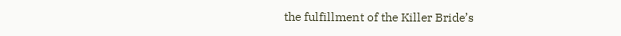the fulfillment of the Killer Bride’s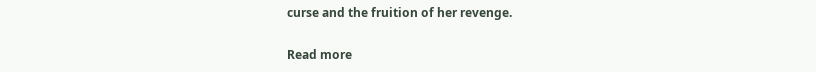curse and the fruition of her revenge.

Read more